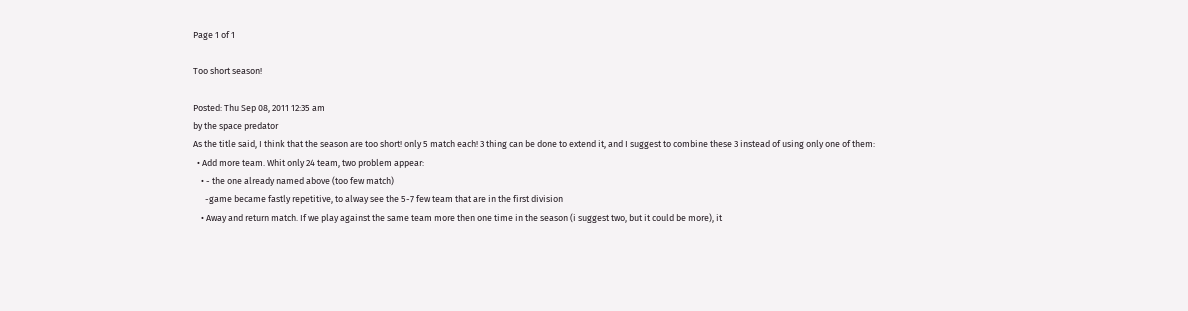Page 1 of 1

Too short season!

Posted: Thu Sep 08, 2011 12:35 am
by the space predator
As the title said, I think that the season are too short! only 5 match each! 3 thing can be done to extend it, and I suggest to combine these 3 instead of using only one of them:
  • Add more team. Whit only 24 team, two problem appear:
    • - the one already named above (too few match)
      -game became fastly repetitive, to alway see the 5-7 few team that are in the first division
    • Away and return match. If we play against the same team more then one time in the season (i suggest two, but it could be more), it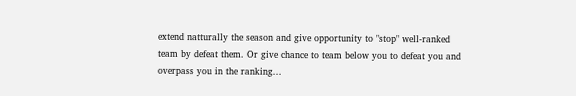extend natturally the season and give opportunity to "stop" well-ranked team by defeat them. Or give chance to team below you to defeat you and overpass you in the ranking...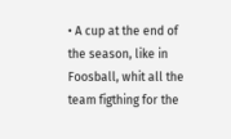• A cup at the end of the season, like in Foosball, whit all the team figthing for the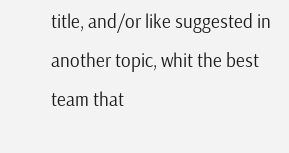title, and/or like suggested in another topic, whit the best team that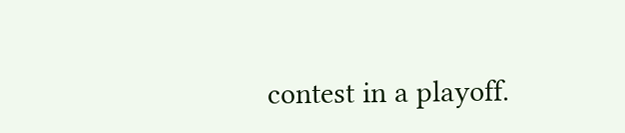contest in a playoff.